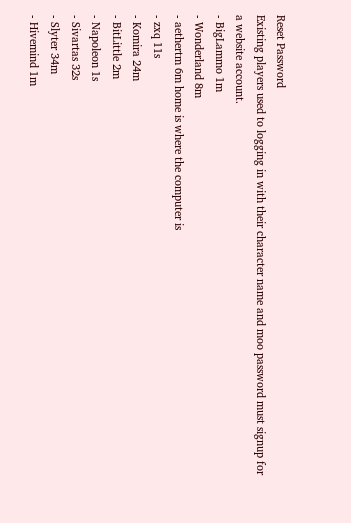Reset Password
Existing players used to logging in with their character name and moo password must signup for a website account.
- BigLammo 1m
- Wonderland 8m
- aethertm 6m home is where the computer is
- zxq 11s
- Komira 24m
- BitLittle 2m
- Napoleon 1s
- Sivartas 32s
- Slyter 34m
- Hivemind 1m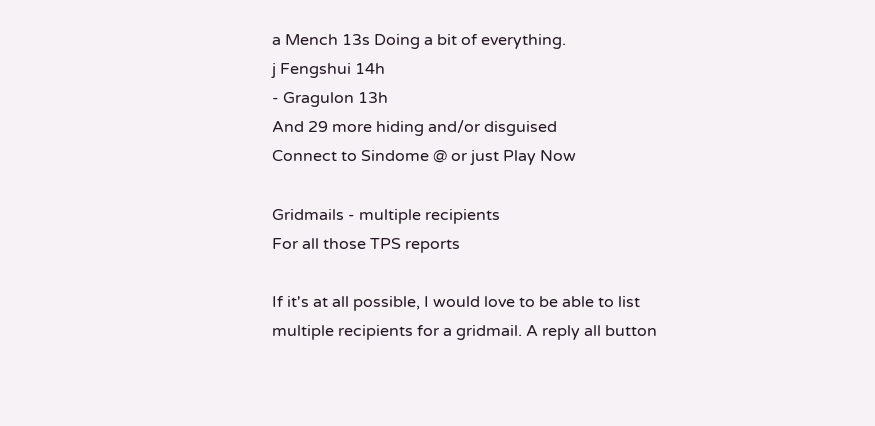a Mench 13s Doing a bit of everything.
j Fengshui 14h
- Gragulon 13h
And 29 more hiding and/or disguised
Connect to Sindome @ or just Play Now

Gridmails - multiple recipients
For all those TPS reports

If it's at all possible, I would love to be able to list multiple recipients for a gridmail. A reply all button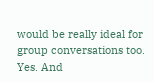would be really ideal for group conversations too.
Yes. And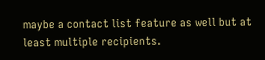maybe a contact list feature as well but at least multiple recipients.